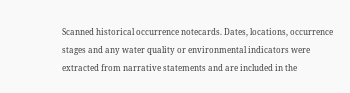Scanned historical occurrence notecards. Dates, locations, occurrence stages and any water quality or environmental indicators were extracted from narrative statements and are included in the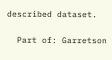described dataset.

  Part of: Garretson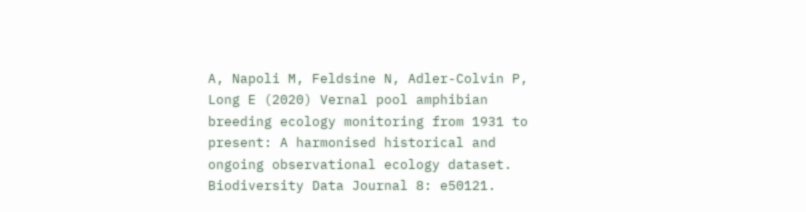A, Napoli M, Feldsine N, Adler-Colvin P, Long E (2020) Vernal pool amphibian breeding ecology monitoring from 1931 to present: A harmonised historical and ongoing observational ecology dataset. Biodiversity Data Journal 8: e50121.